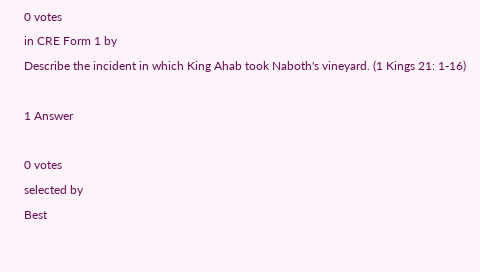0 votes
in CRE Form 1 by
Describe the incident in which King Ahab took Naboth's vineyard. (1 Kings 21: 1-16)

1 Answer

0 votes
selected by
Best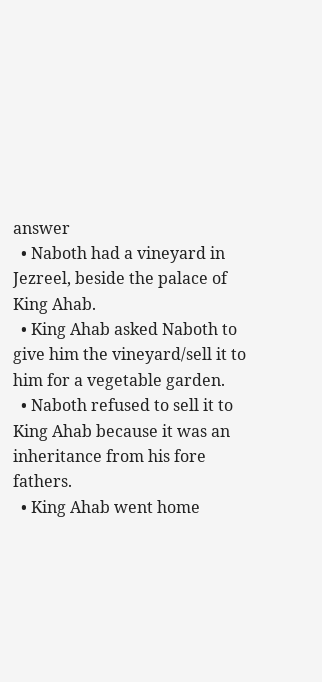answer
  • Naboth had a vineyard in Jezreel, beside the palace of King Ahab.
  • King Ahab asked Naboth to give him the vineyard/sell it to him for a vegetable garden.
  • Naboth refused to sell it to King Ahab because it was an inheritance from his fore fathers.
  • King Ahab went home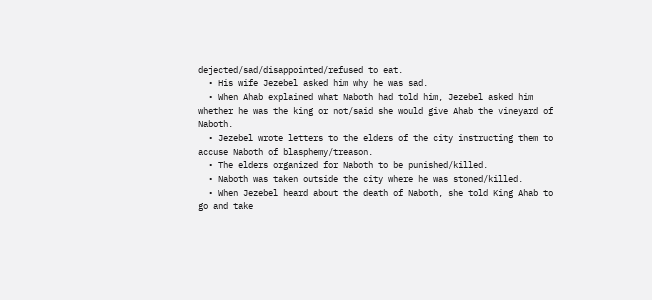dejected/sad/disappointed/refused to eat.
  • His wife Jezebel asked him why he was sad.
  • When Ahab explained what Naboth had told him, Jezebel asked him whether he was the king or not/said she would give Ahab the vineyard of Naboth.
  • Jezebel wrote letters to the elders of the city instructing them to accuse Naboth of blasphemy/treason.
  • The elders organized for Naboth to be punished/killed.
  • Naboth was taken outside the city where he was stoned/killed.
  • When Jezebel heard about the death of Naboth, she told King Ahab to go and take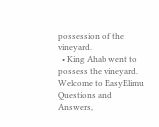possession of the vineyard.
  • King Ahab went to possess the vineyard.
Welcome to EasyElimu Questions and Answers,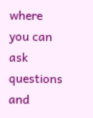where you can ask questions and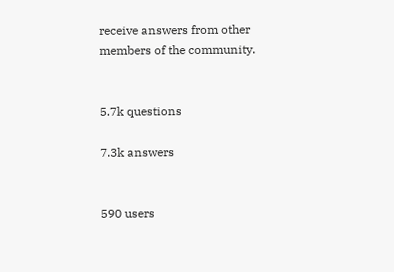receive answers from other members of the community.


5.7k questions

7.3k answers


590 users